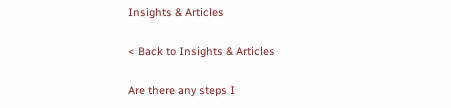Insights & Articles

< Back to Insights & Articles

Are there any steps I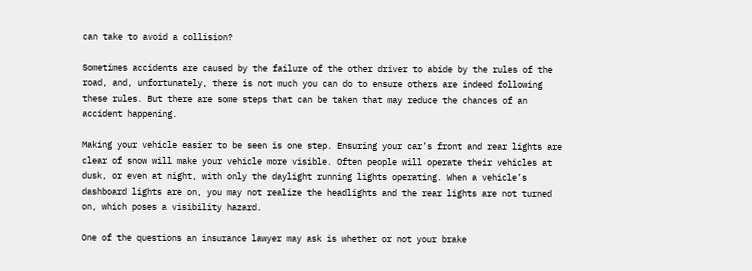can take to avoid a collision?

Sometimes accidents are caused by the failure of the other driver to abide by the rules of the road, and, unfortunately, there is not much you can do to ensure others are indeed following these rules. But there are some steps that can be taken that may reduce the chances of an accident happening.

Making your vehicle easier to be seen is one step. Ensuring your car’s front and rear lights are clear of snow will make your vehicle more visible. Often people will operate their vehicles at dusk, or even at night, with only the daylight running lights operating. When a vehicle’s dashboard lights are on, you may not realize the headlights and the rear lights are not turned on, which poses a visibility hazard.

One of the questions an insurance lawyer may ask is whether or not your brake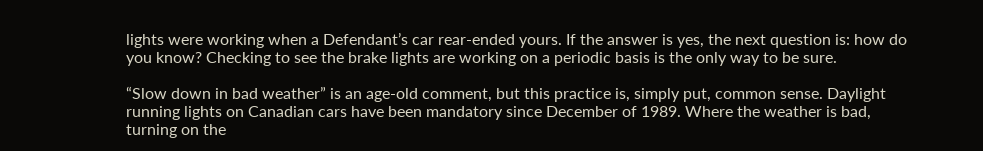lights were working when a Defendant’s car rear-ended yours. If the answer is yes, the next question is: how do you know? Checking to see the brake lights are working on a periodic basis is the only way to be sure.

“Slow down in bad weather” is an age-old comment, but this practice is, simply put, common sense. Daylight running lights on Canadian cars have been mandatory since December of 1989. Where the weather is bad, turning on the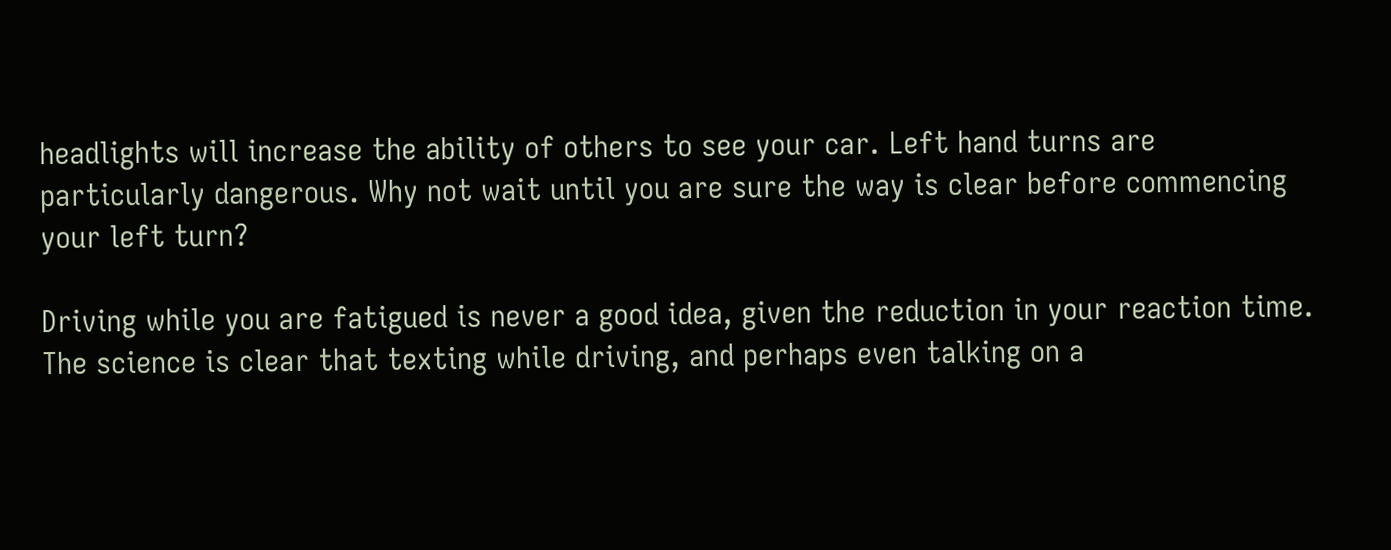headlights will increase the ability of others to see your car. Left hand turns are particularly dangerous. Why not wait until you are sure the way is clear before commencing your left turn?

Driving while you are fatigued is never a good idea, given the reduction in your reaction time. The science is clear that texting while driving, and perhaps even talking on a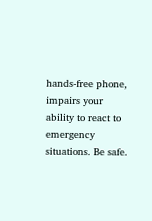hands-free phone, impairs your ability to react to emergency situations. Be safe.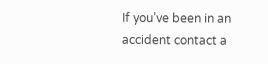If you’ve been in an accident contact a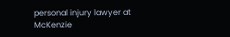personal injury lawyer at McKenzie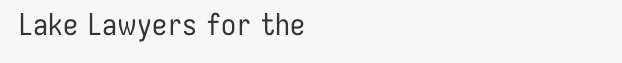Lake Lawyers for the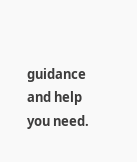guidance and help you need.